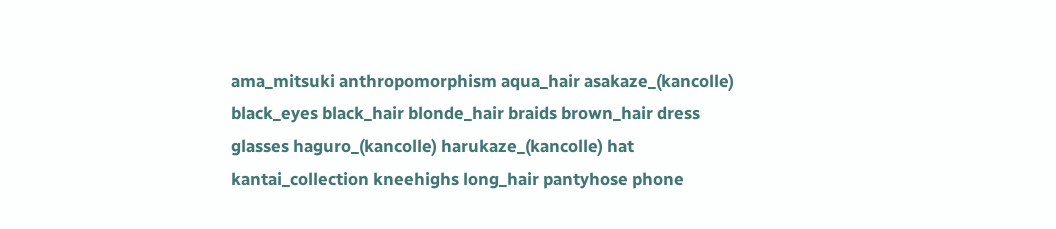ama_mitsuki anthropomorphism aqua_hair asakaze_(kancolle) black_eyes black_hair blonde_hair braids brown_hair dress glasses haguro_(kancolle) harukaze_(kancolle) hat kantai_collection kneehighs long_hair pantyhose phone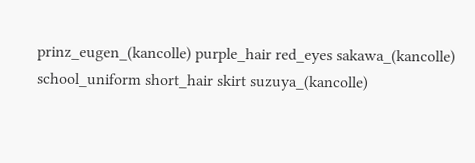prinz_eugen_(kancolle) purple_hair red_eyes sakawa_(kancolle) school_uniform short_hair skirt suzuya_(kancolle)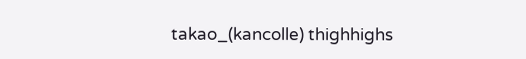takao_(kancolle) thighhighs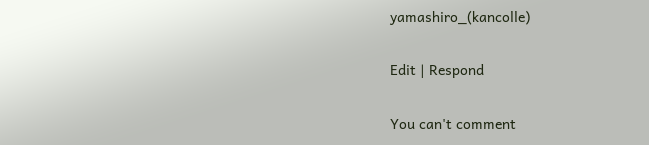yamashiro_(kancolle)

Edit | Respond

You can't comment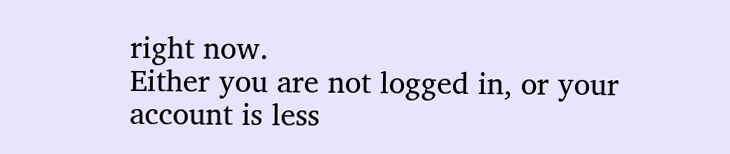right now.
Either you are not logged in, or your account is less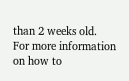than 2 weeks old.
For more information on how to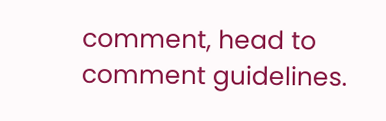comment, head to comment guidelines.